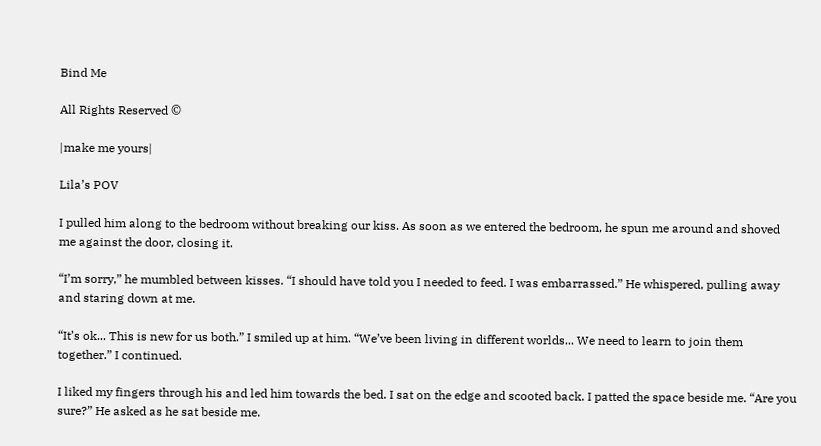Bind Me

All Rights Reserved ©

|make me yours|

Lila’s POV

I pulled him along to the bedroom without breaking our kiss. As soon as we entered the bedroom, he spun me around and shoved me against the door, closing it.

“I’m sorry,” he mumbled between kisses. “I should have told you I needed to feed. I was embarrassed.” He whispered, pulling away and staring down at me.

“It’s ok... This is new for us both.” I smiled up at him. “We’ve been living in different worlds... We need to learn to join them together.” I continued.

I liked my fingers through his and led him towards the bed. I sat on the edge and scooted back. I patted the space beside me. “Are you sure?” He asked as he sat beside me.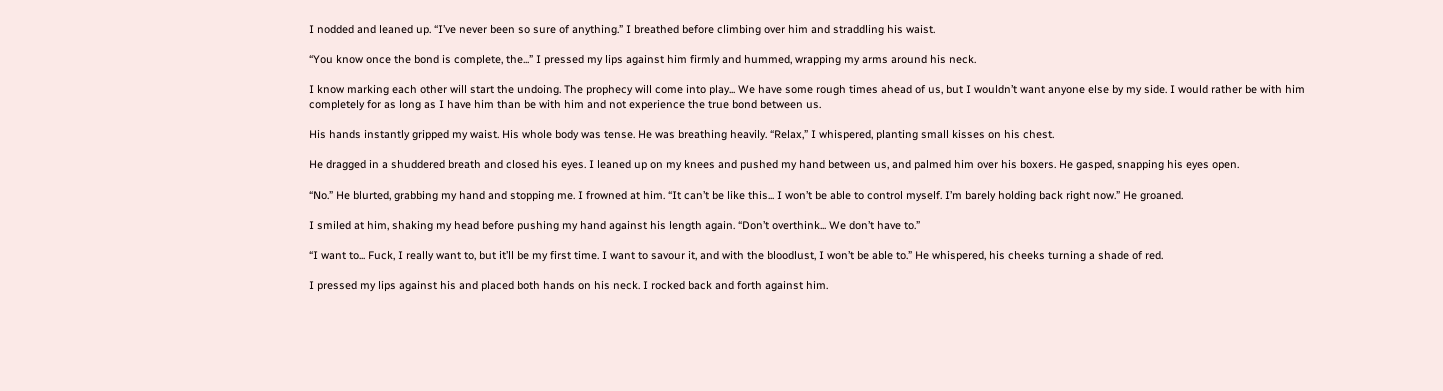I nodded and leaned up. “I’ve never been so sure of anything.” I breathed before climbing over him and straddling his waist.

“You know once the bond is complete, the...” I pressed my lips against him firmly and hummed, wrapping my arms around his neck.

I know marking each other will start the undoing. The prophecy will come into play... We have some rough times ahead of us, but I wouldn’t want anyone else by my side. I would rather be with him completely for as long as I have him than be with him and not experience the true bond between us.

His hands instantly gripped my waist. His whole body was tense. He was breathing heavily. “Relax,” I whispered, planting small kisses on his chest.

He dragged in a shuddered breath and closed his eyes. I leaned up on my knees and pushed my hand between us, and palmed him over his boxers. He gasped, snapping his eyes open.

“No.” He blurted, grabbing my hand and stopping me. I frowned at him. “It can’t be like this... I won’t be able to control myself. I’m barely holding back right now.” He groaned.

I smiled at him, shaking my head before pushing my hand against his length again. “Don’t overthink... We don’t have to.”

“I want to... Fuck, I really want to, but it’ll be my first time. I want to savour it, and with the bloodlust, I won’t be able to.” He whispered, his cheeks turning a shade of red.

I pressed my lips against his and placed both hands on his neck. I rocked back and forth against him.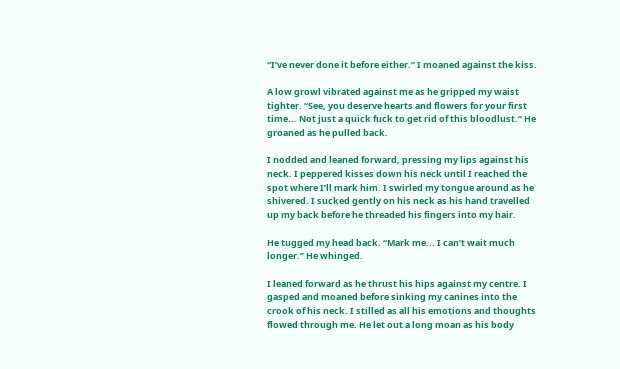“I’ve never done it before either.” I moaned against the kiss.

A low growl vibrated against me as he gripped my waist tighter. “See, you deserve hearts and flowers for your first time... Not just a quick fuck to get rid of this bloodlust.” He groaned as he pulled back.

I nodded and leaned forward, pressing my lips against his neck. I peppered kisses down his neck until I reached the spot where I’ll mark him. I swirled my tongue around as he shivered. I sucked gently on his neck as his hand travelled up my back before he threaded his fingers into my hair.

He tugged my head back. “Mark me... I can’t wait much longer.” He whinged.

I leaned forward as he thrust his hips against my centre. I gasped and moaned before sinking my canines into the crook of his neck. I stilled as all his emotions and thoughts flowed through me. He let out a long moan as his body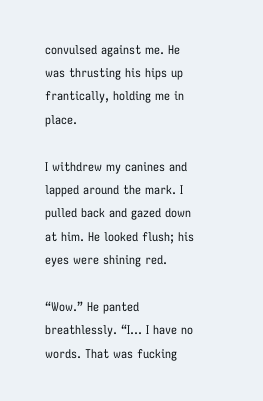convulsed against me. He was thrusting his hips up frantically, holding me in place.

I withdrew my canines and lapped around the mark. I pulled back and gazed down at him. He looked flush; his eyes were shining red.

“Wow.” He panted breathlessly. “I... I have no words. That was fucking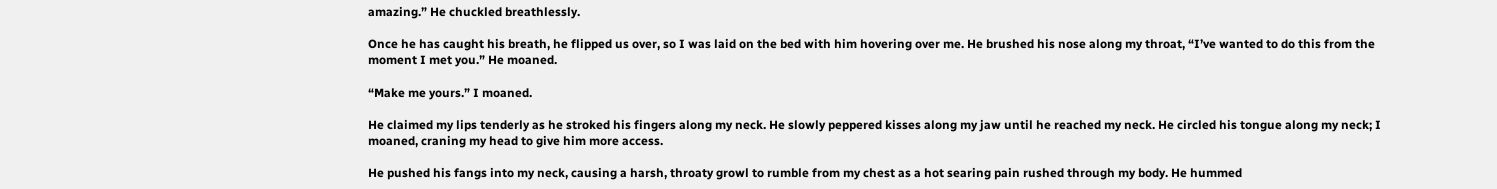amazing.” He chuckled breathlessly.

Once he has caught his breath, he flipped us over, so I was laid on the bed with him hovering over me. He brushed his nose along my throat, “I’ve wanted to do this from the moment I met you.” He moaned.

“Make me yours.” I moaned.

He claimed my lips tenderly as he stroked his fingers along my neck. He slowly peppered kisses along my jaw until he reached my neck. He circled his tongue along my neck; I moaned, craning my head to give him more access.

He pushed his fangs into my neck, causing a harsh, throaty growl to rumble from my chest as a hot searing pain rushed through my body. He hummed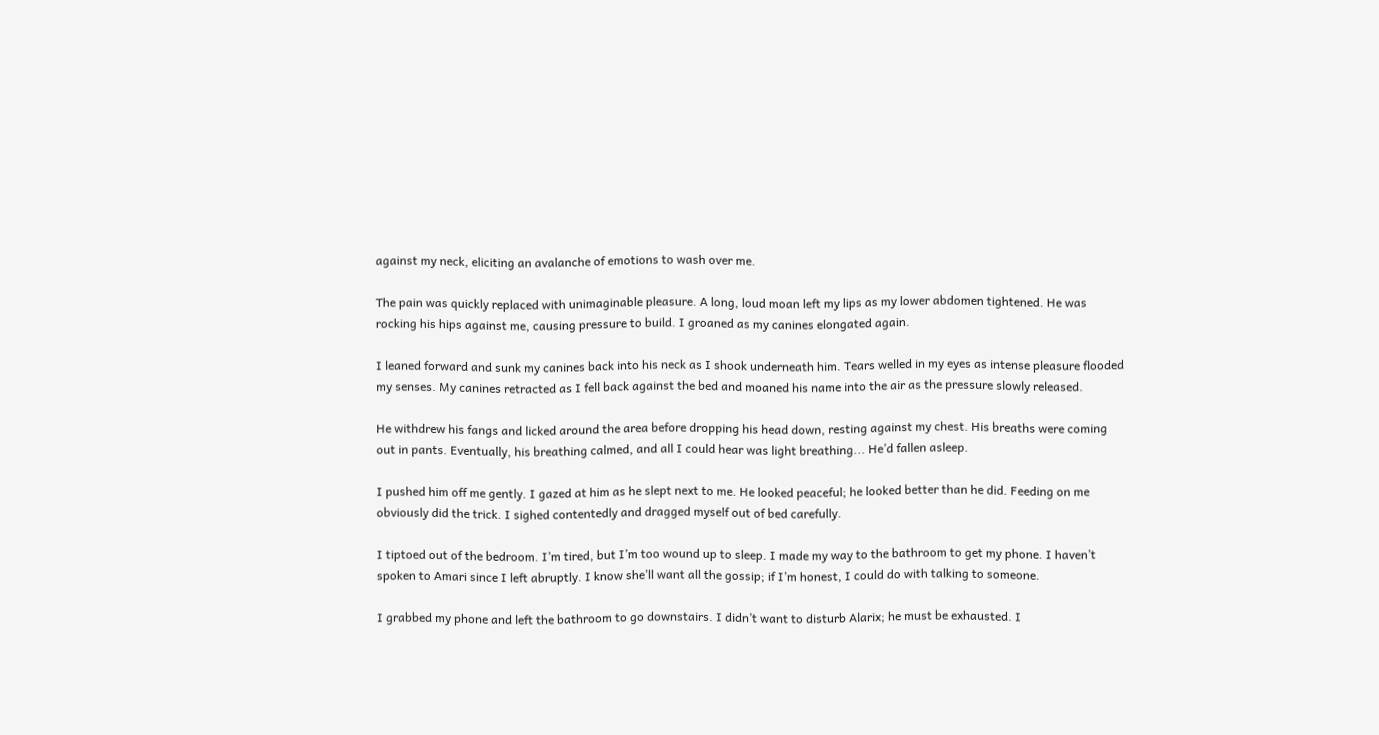against my neck, eliciting an avalanche of emotions to wash over me.

The pain was quickly replaced with unimaginable pleasure. A long, loud moan left my lips as my lower abdomen tightened. He was rocking his hips against me, causing pressure to build. I groaned as my canines elongated again.

I leaned forward and sunk my canines back into his neck as I shook underneath him. Tears welled in my eyes as intense pleasure flooded my senses. My canines retracted as I fell back against the bed and moaned his name into the air as the pressure slowly released.

He withdrew his fangs and licked around the area before dropping his head down, resting against my chest. His breaths were coming out in pants. Eventually, his breathing calmed, and all I could hear was light breathing... He’d fallen asleep.

I pushed him off me gently. I gazed at him as he slept next to me. He looked peaceful; he looked better than he did. Feeding on me obviously did the trick. I sighed contentedly and dragged myself out of bed carefully.

I tiptoed out of the bedroom. I’m tired, but I’m too wound up to sleep. I made my way to the bathroom to get my phone. I haven’t spoken to Amari since I left abruptly. I know she’ll want all the gossip; if I’m honest, I could do with talking to someone.

I grabbed my phone and left the bathroom to go downstairs. I didn’t want to disturb Alarix; he must be exhausted. I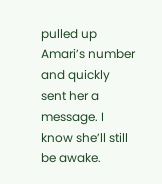pulled up Amari’s number and quickly sent her a message. I know she’ll still be awake.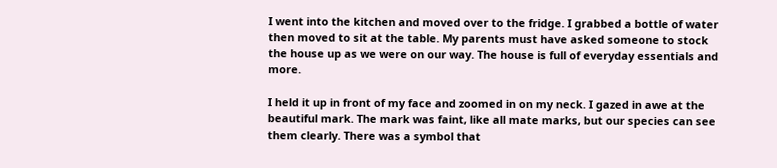I went into the kitchen and moved over to the fridge. I grabbed a bottle of water then moved to sit at the table. My parents must have asked someone to stock the house up as we were on our way. The house is full of everyday essentials and more.

I held it up in front of my face and zoomed in on my neck. I gazed in awe at the beautiful mark. The mark was faint, like all mate marks, but our species can see them clearly. There was a symbol that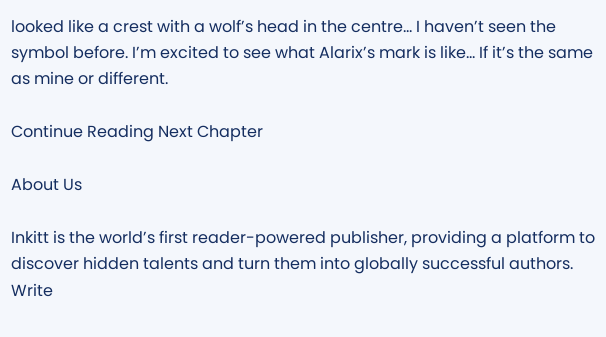looked like a crest with a wolf’s head in the centre... I haven’t seen the symbol before. I’m excited to see what Alarix’s mark is like... If it’s the same as mine or different.

Continue Reading Next Chapter

About Us

Inkitt is the world’s first reader-powered publisher, providing a platform to discover hidden talents and turn them into globally successful authors. Write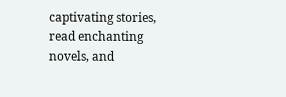captivating stories, read enchanting novels, and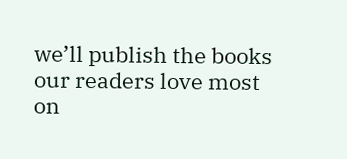we’ll publish the books our readers love most on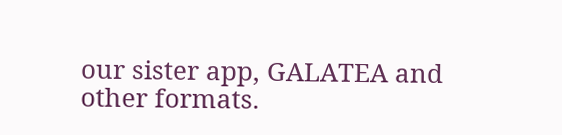our sister app, GALATEA and other formats.